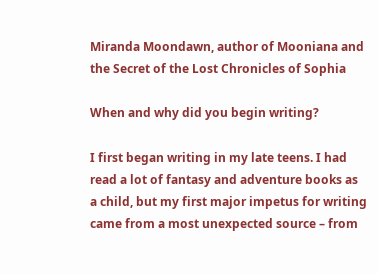Miranda Moondawn, author of Mooniana and the Secret of the Lost Chronicles of Sophia

When and why did you begin writing?

I first began writing in my late teens. I had read a lot of fantasy and adventure books as a child, but my first major impetus for writing came from a most unexpected source – from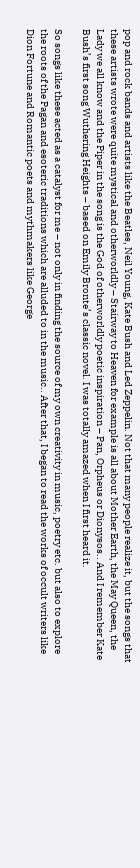pop and rock bands and artists like the Beatles, Neil Young, Kate Bush and Led Zeppelin. Not that many people realize it, but the songs that these artists wrote were quite mystical and otherworldly – Stairway to Heaven for example is all about Mother Earth, the May Queen, the Lady we all know and the Piper in the song is the God of otherworldly poetic inspiration – Pan, Orpheus or Dionysos.. And I remember Kate Bush’s first song Wuthering Heights – based on Emily Bronte’s classic novel. I was totally amazed when I first heard it.

So songs like these acted as a catalyst for me – not only in finding the source of my own creativity in music, poetry etc. but also to explore the roots of the Pagan and esoteric traditions which are alluded to in the music.. After that, I began to read the works of occult writers like Dion Fortune and Romantic poets and mythmakers like George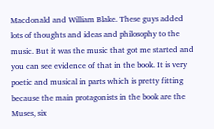Macdonald and William Blake. These guys added lots of thoughts and ideas and philosophy to the music. But it was the music that got me started and you can see evidence of that in the book. It is very poetic and musical in parts which is pretty fitting because the main protagonists in the book are the Muses, six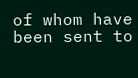of whom have been sent to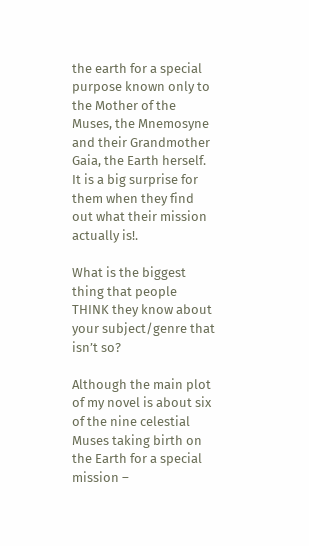the earth for a special purpose known only to the Mother of the Muses, the Mnemosyne and their Grandmother Gaia, the Earth herself. It is a big surprise for them when they find out what their mission actually is!.

What is the biggest thing that people THINK they know about your subject/genre that isn’t so?

Although the main plot of my novel is about six of the nine celestial Muses taking birth on the Earth for a special mission –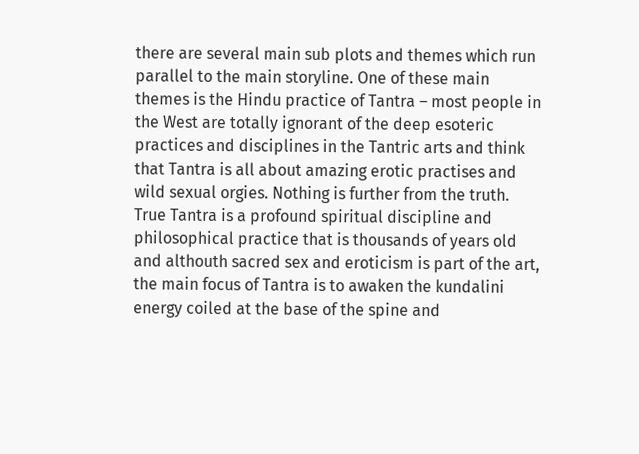there are several main sub plots and themes which run parallel to the main storyline. One of these main themes is the Hindu practice of Tantra – most people in the West are totally ignorant of the deep esoteric practices and disciplines in the Tantric arts and think that Tantra is all about amazing erotic practises and wild sexual orgies. Nothing is further from the truth. True Tantra is a profound spiritual discipline and philosophical practice that is thousands of years old and althouth sacred sex and eroticism is part of the art, the main focus of Tantra is to awaken the kundalini energy coiled at the base of the spine and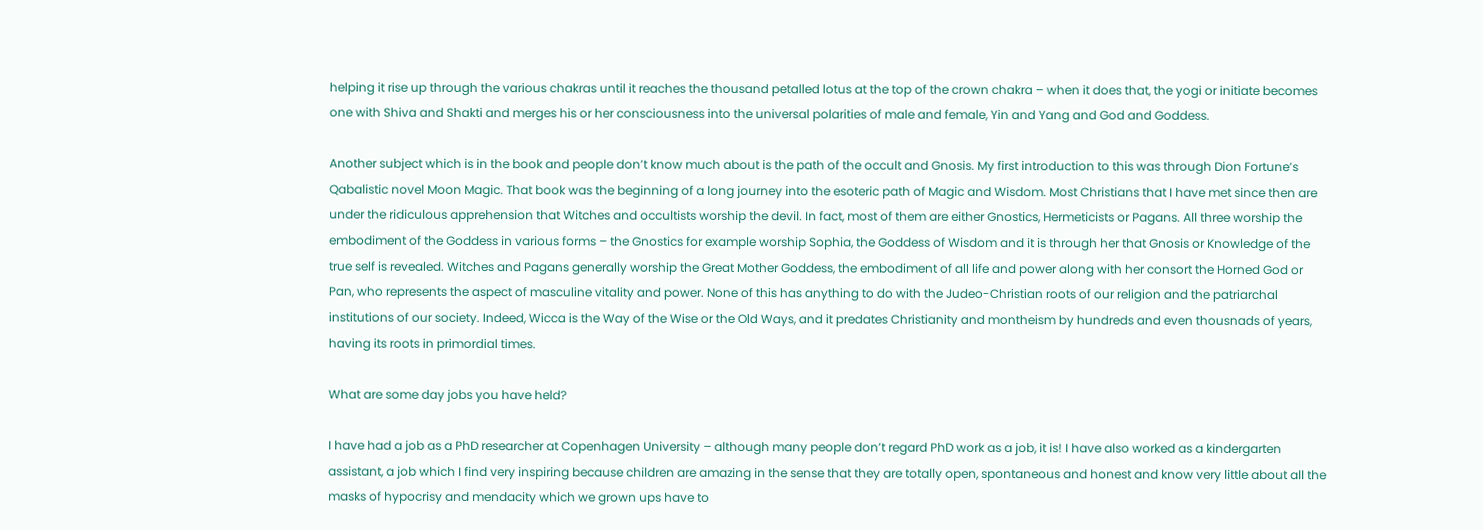helping it rise up through the various chakras until it reaches the thousand petalled lotus at the top of the crown chakra – when it does that, the yogi or initiate becomes one with Shiva and Shakti and merges his or her consciousness into the universal polarities of male and female, Yin and Yang and God and Goddess.

Another subject which is in the book and people don’t know much about is the path of the occult and Gnosis. My first introduction to this was through Dion Fortune’s Qabalistic novel Moon Magic. That book was the beginning of a long journey into the esoteric path of Magic and Wisdom. Most Christians that I have met since then are under the ridiculous apprehension that Witches and occultists worship the devil. In fact, most of them are either Gnostics, Hermeticists or Pagans. All three worship the embodiment of the Goddess in various forms – the Gnostics for example worship Sophia, the Goddess of Wisdom and it is through her that Gnosis or Knowledge of the true self is revealed. Witches and Pagans generally worship the Great Mother Goddess, the embodiment of all life and power along with her consort the Horned God or Pan, who represents the aspect of masculine vitality and power. None of this has anything to do with the Judeo-Christian roots of our religion and the patriarchal institutions of our society. Indeed, Wicca is the Way of the Wise or the Old Ways, and it predates Christianity and montheism by hundreds and even thousnads of years, having its roots in primordial times.

What are some day jobs you have held?

I have had a job as a PhD researcher at Copenhagen University – although many people don’t regard PhD work as a job, it is! I have also worked as a kindergarten assistant, a job which I find very inspiring because children are amazing in the sense that they are totally open, spontaneous and honest and know very little about all the masks of hypocrisy and mendacity which we grown ups have to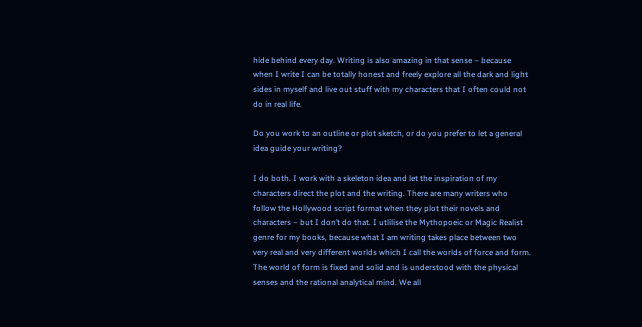hide behind every day. Writing is also amazing in that sense – because when I write I can be totally honest and freely explore all the dark and light sides in myself and live out stuff with my characters that I often could not do in real life.

Do you work to an outline or plot sketch, or do you prefer to let a general idea guide your writing?

I do both. I work with a skeleton idea and let the inspiration of my characters direct the plot and the writing. There are many writers who follow the Hollywood script format when they plot their novels and characters – but I don’t do that. I utlilise the Mythopoeic or Magic Realist genre for my books, because what I am writing takes place between two very real and very different worlds which I call the worlds of force and form. The world of form is fixed and solid and is understood with the physical senses and the rational analytical mind. We all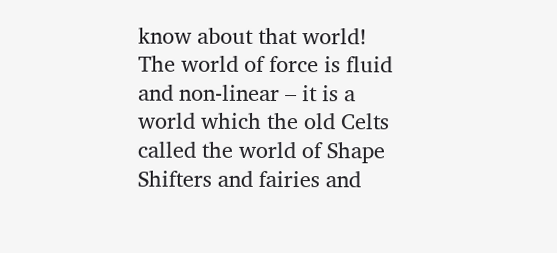know about that world! The world of force is fluid and non-linear – it is a world which the old Celts called the world of Shape Shifters and fairies and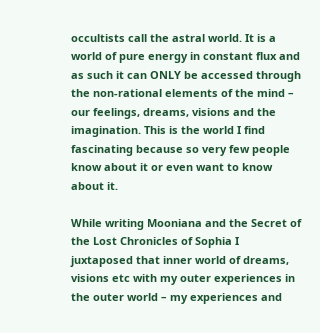occultists call the astral world. It is a world of pure energy in constant flux and as such it can ONLY be accessed through the non-rational elements of the mind – our feelings, dreams, visions and the imagination. This is the world I find fascinating because so very few people know about it or even want to know about it.

While writing Mooniana and the Secret of the Lost Chronicles of Sophia I juxtaposed that inner world of dreams, visions etc with my outer experiences in the outer world – my experiences and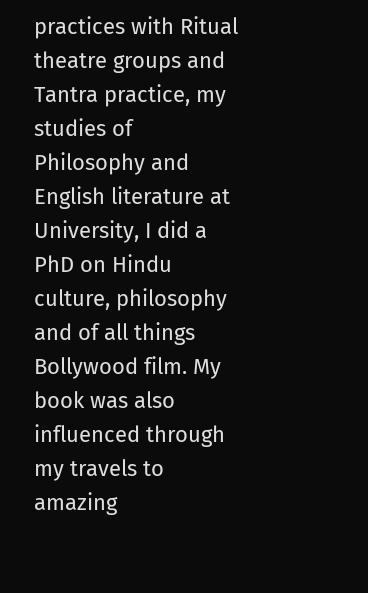practices with Ritual theatre groups and Tantra practice, my studies of Philosophy and English literature at University, I did a PhD on Hindu culture, philosophy and of all things Bollywood film. My book was also influenced through my travels to amazing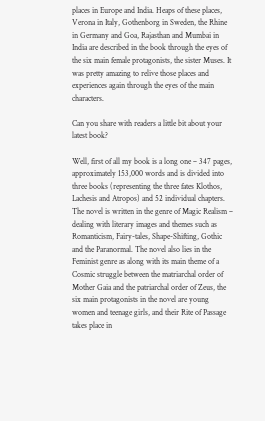places in Europe and India. Heaps of these places, Verona in Italy, Gothenborg in Sweden, the Rhine in Germany and Goa, Rajasthan and Mumbai in India are described in the book through the eyes of the six main female protagonists, the sister Muses. It was pretty amazing to relive those places and experiences again through the eyes of the main characters.

Can you share with readers a little bit about your latest book?

Well, first of all my book is a long one – 347 pages, approximately 153,000 words and is divided into three books (representing the three fates Klothos, Lachesis and Atropos) and 52 individual chapters. The novel is written in the genre of Magic Realism – dealing with literary images and themes such as Romanticism, Fairy-tales, Shape-Shifting, Gothic and the Paranormal. The novel also lies in the Feminist genre as along with its main theme of a Cosmic struggle between the matriarchal order of Mother Gaia and the patriarchal order of Zeus, the six main protagonists in the novel are young women and teenage girls, and their Rite of Passage takes place in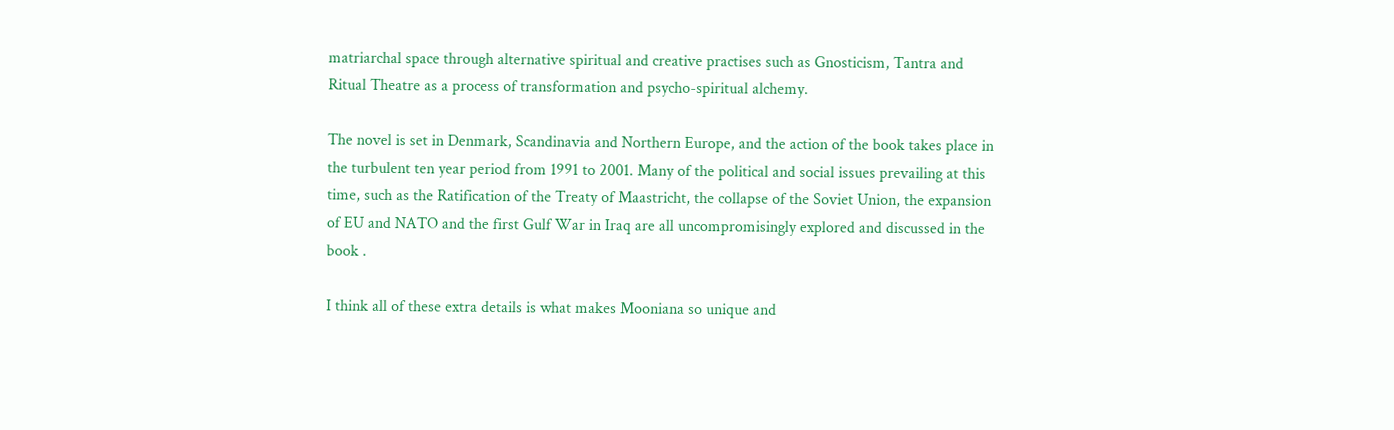matriarchal space through alternative spiritual and creative practises such as Gnosticism, Tantra and Ritual Theatre as a process of transformation and psycho-spiritual alchemy.

The novel is set in Denmark, Scandinavia and Northern Europe, and the action of the book takes place in the turbulent ten year period from 1991 to 2001. Many of the political and social issues prevailing at this time, such as the Ratification of the Treaty of Maastricht, the collapse of the Soviet Union, the expansion of EU and NATO and the first Gulf War in Iraq are all uncompromisingly explored and discussed in the book .

I think all of these extra details is what makes Mooniana so unique and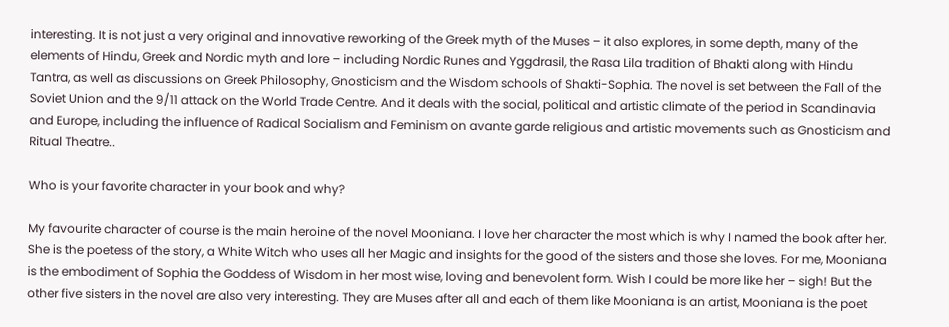interesting. It is not just a very original and innovative reworking of the Greek myth of the Muses – it also explores, in some depth, many of the elements of Hindu, Greek and Nordic myth and lore – including Nordic Runes and Yggdrasil, the Rasa Lila tradition of Bhakti along with Hindu Tantra, as well as discussions on Greek Philosophy, Gnosticism and the Wisdom schools of Shakti-Sophia. The novel is set between the Fall of the Soviet Union and the 9/11 attack on the World Trade Centre. And it deals with the social, political and artistic climate of the period in Scandinavia and Europe, including the influence of Radical Socialism and Feminism on avante garde religious and artistic movements such as Gnosticism and Ritual Theatre..

Who is your favorite character in your book and why?

My favourite character of course is the main heroine of the novel Mooniana. I love her character the most which is why I named the book after her. She is the poetess of the story, a White Witch who uses all her Magic and insights for the good of the sisters and those she loves. For me, Mooniana is the embodiment of Sophia the Goddess of Wisdom in her most wise, loving and benevolent form. Wish I could be more like her – sigh! But the other five sisters in the novel are also very interesting. They are Muses after all and each of them like Mooniana is an artist, Mooniana is the poet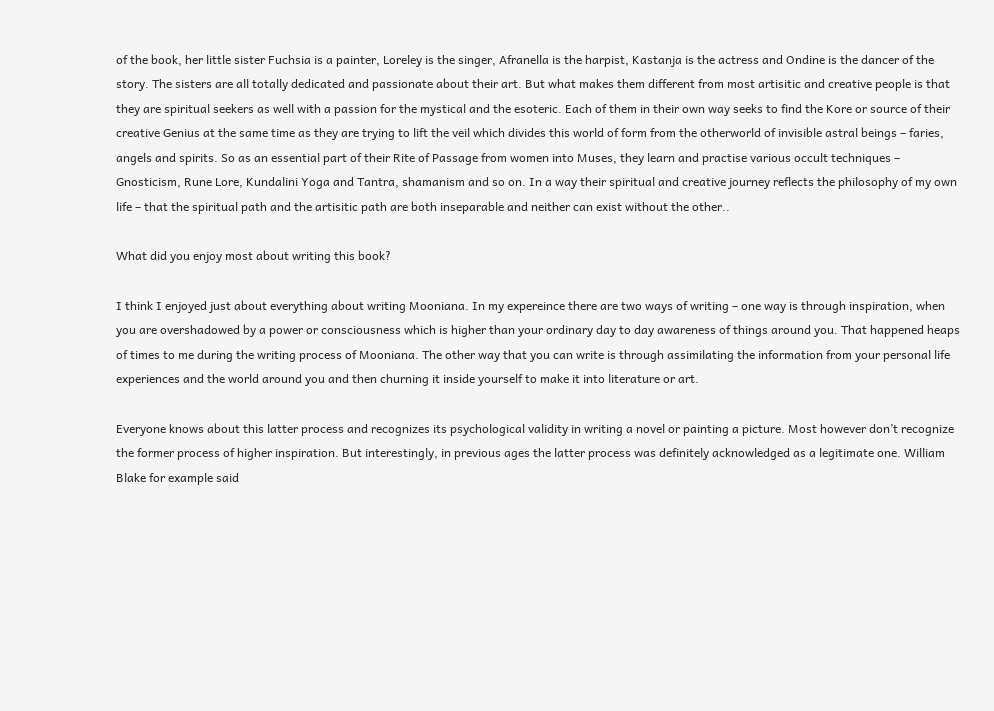of the book, her little sister Fuchsia is a painter, Loreley is the singer, Afranella is the harpist, Kastanja is the actress and Ondine is the dancer of the story. The sisters are all totally dedicated and passionate about their art. But what makes them different from most artisitic and creative people is that they are spiritual seekers as well with a passion for the mystical and the esoteric. Each of them in their own way seeks to find the Kore or source of their creative Genius at the same time as they are trying to lift the veil which divides this world of form from the otherworld of invisible astral beings – faries, angels and spirits. So as an essential part of their Rite of Passage from women into Muses, they learn and practise various occult techniques – Gnosticism, Rune Lore, Kundalini Yoga and Tantra, shamanism and so on. In a way their spiritual and creative journey reflects the philosophy of my own life – that the spiritual path and the artisitic path are both inseparable and neither can exist without the other..

What did you enjoy most about writing this book?

I think I enjoyed just about everything about writing Mooniana. In my expereince there are two ways of writing – one way is through inspiration, when you are overshadowed by a power or consciousness which is higher than your ordinary day to day awareness of things around you. That happened heaps of times to me during the writing process of Mooniana. The other way that you can write is through assimilating the information from your personal life experiences and the world around you and then churning it inside yourself to make it into literature or art.

Everyone knows about this latter process and recognizes its psychological validity in writing a novel or painting a picture. Most however don’t recognize the former process of higher inspiration. But interestingly, in previous ages the latter process was definitely acknowledged as a legitimate one. William Blake for example said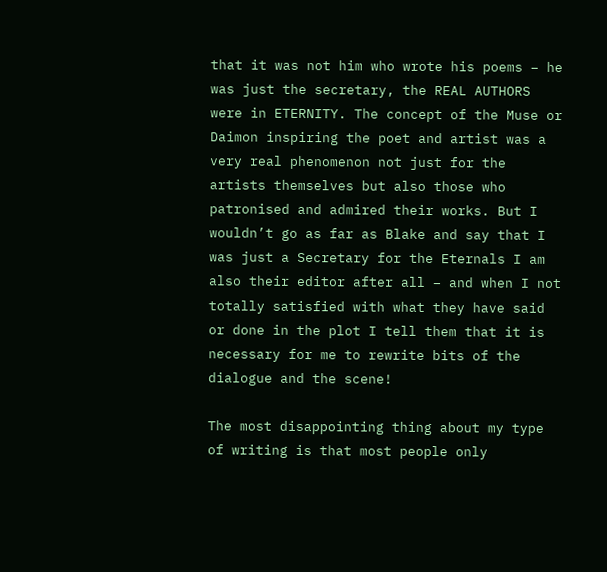that it was not him who wrote his poems – he was just the secretary, the REAL AUTHORS were in ETERNITY. The concept of the Muse or Daimon inspiring the poet and artist was a very real phenomenon not just for the artists themselves but also those who patronised and admired their works. But I wouldn’t go as far as Blake and say that I was just a Secretary for the Eternals I am also their editor after all – and when I not totally satisfied with what they have said or done in the plot I tell them that it is necessary for me to rewrite bits of the dialogue and the scene!

The most disappointing thing about my type of writing is that most people only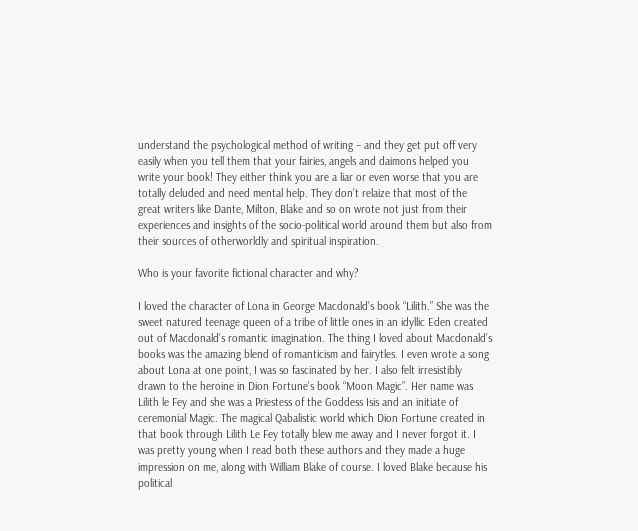understand the psychological method of writing – and they get put off very easily when you tell them that your fairies, angels and daimons helped you write your book! They either think you are a liar or even worse that you are totally deluded and need mental help. They don’t relaize that most of the great writers like Dante, Milton, Blake and so on wrote not just from their experiences and insights of the socio-political world around them but also from their sources of otherworldly and spiritual inspiration.

Who is your favorite fictional character and why?

I loved the character of Lona in George Macdonald’s book “Lilith.” She was the sweet natured teenage queen of a tribe of little ones in an idyllic Eden created out of Macdonald’s romantic imagination. The thing I loved about Macdonald’s books was the amazing blend of romanticism and fairytles. I even wrote a song about Lona at one point, I was so fascinated by her. I also felt irresistibly drawn to the heroine in Dion Fortune’s book “Moon Magic”. Her name was Lilith le Fey and she was a Priestess of the Goddess Isis and an initiate of ceremonial Magic. The magical Qabalistic world which Dion Fortune created in that book through Lilith Le Fey totally blew me away and I never forgot it. I was pretty young when I read both these authors and they made a huge impression on me, along with William Blake of course. I loved Blake because his political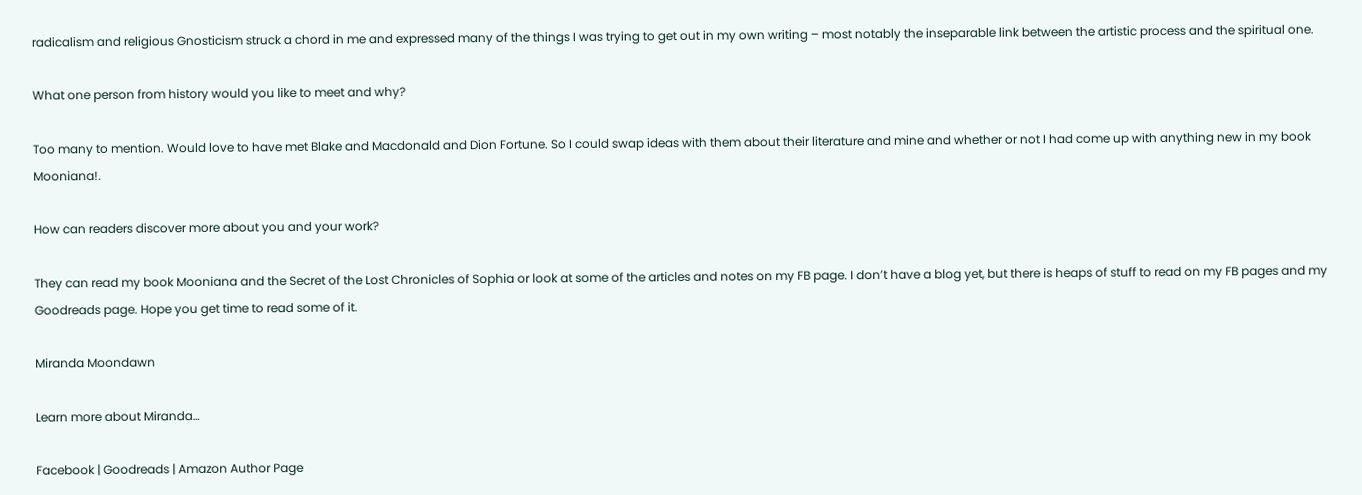radicalism and religious Gnosticism struck a chord in me and expressed many of the things I was trying to get out in my own writing – most notably the inseparable link between the artistic process and the spiritual one.

What one person from history would you like to meet and why?

Too many to mention. Would love to have met Blake and Macdonald and Dion Fortune. So I could swap ideas with them about their literature and mine and whether or not I had come up with anything new in my book Mooniana!.

How can readers discover more about you and your work?

They can read my book Mooniana and the Secret of the Lost Chronicles of Sophia or look at some of the articles and notes on my FB page. I don’t have a blog yet, but there is heaps of stuff to read on my FB pages and my Goodreads page. Hope you get time to read some of it.

Miranda Moondawn

Learn more about Miranda…

Facebook | Goodreads | Amazon Author Page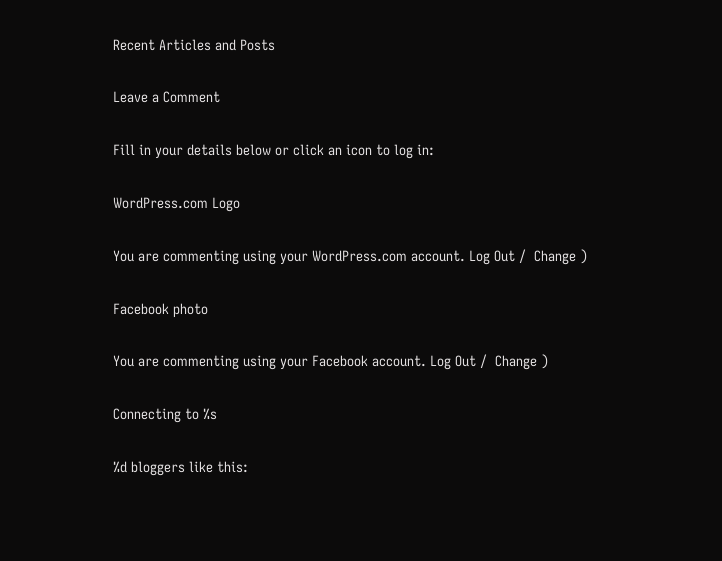Recent Articles and Posts

Leave a Comment

Fill in your details below or click an icon to log in:

WordPress.com Logo

You are commenting using your WordPress.com account. Log Out /  Change )

Facebook photo

You are commenting using your Facebook account. Log Out /  Change )

Connecting to %s

%d bloggers like this: